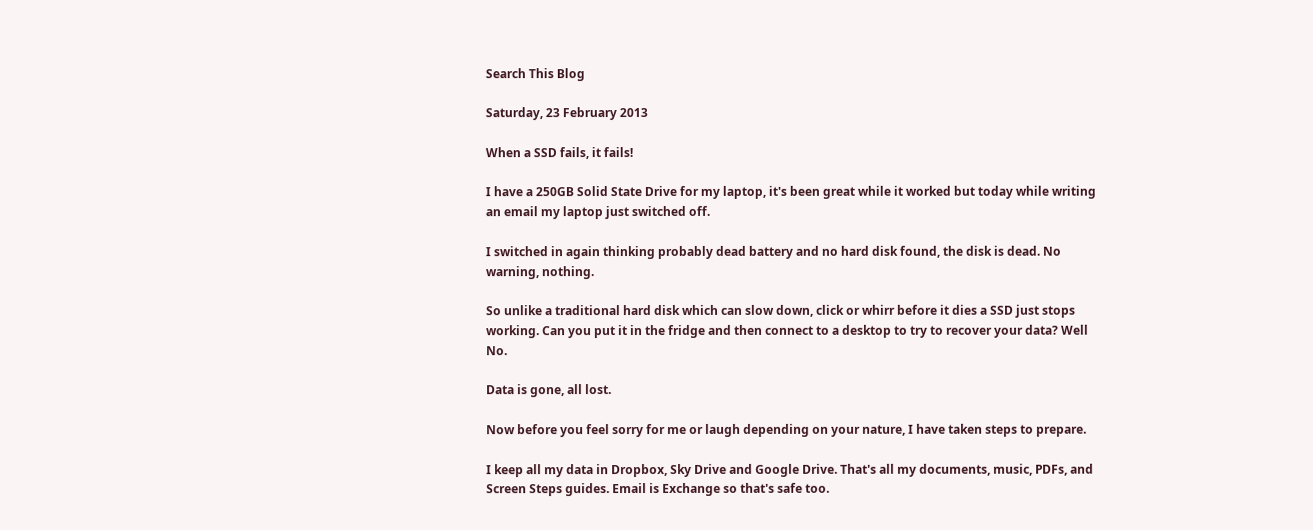Search This Blog

Saturday, 23 February 2013

When a SSD fails, it fails!

I have a 250GB Solid State Drive for my laptop, it's been great while it worked but today while writing an email my laptop just switched off.

I switched in again thinking probably dead battery and no hard disk found, the disk is dead. No warning, nothing.

So unlike a traditional hard disk which can slow down, click or whirr before it dies a SSD just stops working. Can you put it in the fridge and then connect to a desktop to try to recover your data? Well No.

Data is gone, all lost.

Now before you feel sorry for me or laugh depending on your nature, I have taken steps to prepare.

I keep all my data in Dropbox, Sky Drive and Google Drive. That's all my documents, music, PDFs, and Screen Steps guides. Email is Exchange so that's safe too.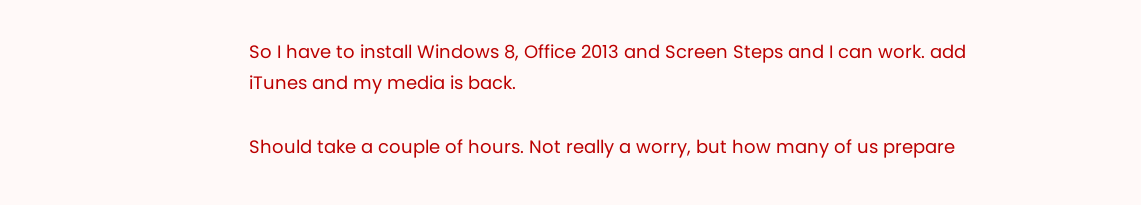So I have to install Windows 8, Office 2013 and Screen Steps and I can work. add iTunes and my media is back.

Should take a couple of hours. Not really a worry, but how many of us prepare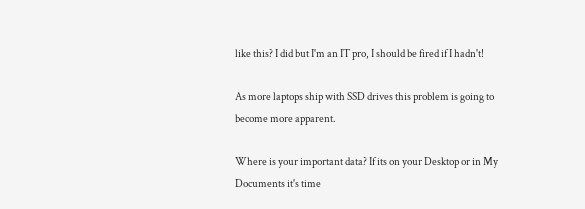like this? I did but I'm an IT pro, I should be fired if I hadn't!

As more laptops ship with SSD drives this problem is going to become more apparent.

Where is your important data? If its on your Desktop or in My Documents it's time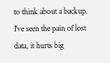to think about a backup. I've seen the pain of lost data, it hurts big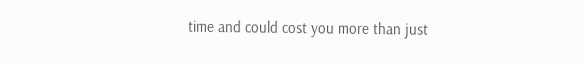time and could cost you more than just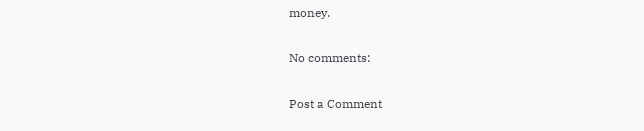money.

No comments:

Post a Comment